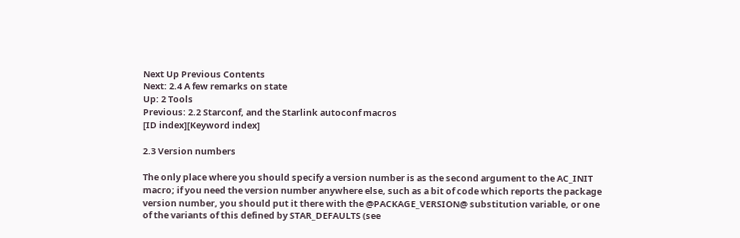Next Up Previous Contents
Next: 2.4 A few remarks on state
Up: 2 Tools
Previous: 2.2 Starconf, and the Starlink autoconf macros
[ID index][Keyword index]

2.3 Version numbers

The only place where you should specify a version number is as the second argument to the AC_INIT macro; if you need the version number anywhere else, such as a bit of code which reports the package version number, you should put it there with the @PACKAGE_VERSION@ substitution variable, or one of the variants of this defined by STAR_DEFAULTS (see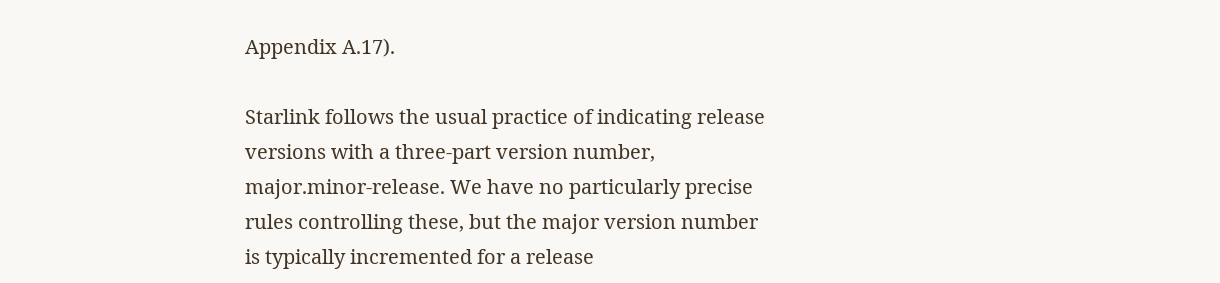Appendix A.17).

Starlink follows the usual practice of indicating release versions with a three-part version number, major.minor-release. We have no particularly precise rules controlling these, but the major version number is typically incremented for a release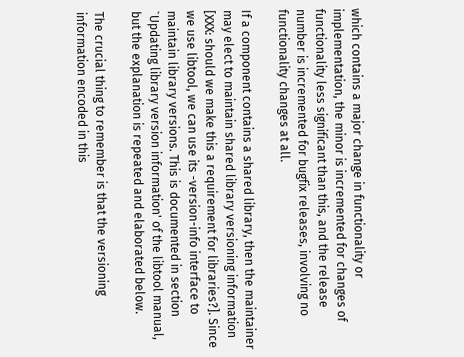which contains a major change in functionality or implementation, the minor is incremented for changes of functionality less significant than this, and the release number is incremented for bugfix releases, involving no functionality changes at all.

If a component contains a shared library, then the maintainer may elect to maintain shared library versioning information [XXX: should we make this a requirement for libraries?]. Since we use libtool, we can use its -version-info interface to maintain library versions. This is documented in section `Updating library version information' of the libtool manual, but the explanation is repeated and elaborated below.

The crucial thing to remember is that the versioning information encoded in this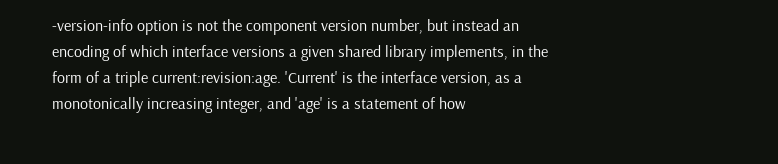-version-info option is not the component version number, but instead an encoding of which interface versions a given shared library implements, in the form of a triple current:revision:age. 'Current' is the interface version, as a monotonically increasing integer, and 'age' is a statement of how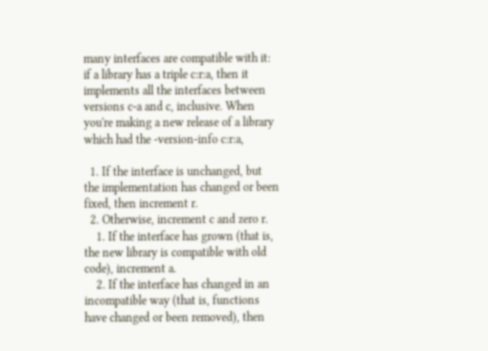many interfaces are compatible with it: if a library has a triple c:r:a, then it implements all the interfaces between versions c-a and c, inclusive. When you're making a new release of a library which had the -version-info c:r:a,

  1. If the interface is unchanged, but the implementation has changed or been fixed, then increment r.
  2. Otherwise, increment c and zero r.
    1. If the interface has grown (that is, the new library is compatible with old code), increment a.
    2. If the interface has changed in an incompatible way (that is, functions have changed or been removed), then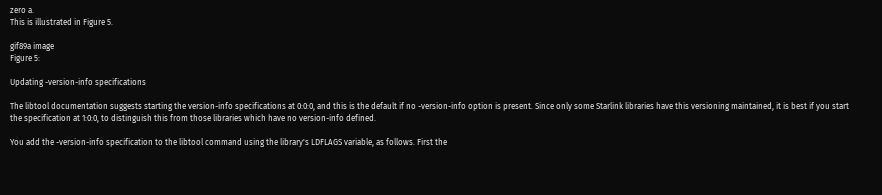zero a.
This is illustrated in Figure 5.

gif89a image
Figure 5:

Updating -version-info specifications

The libtool documentation suggests starting the version-info specifications at 0:0:0, and this is the default if no -version-info option is present. Since only some Starlink libraries have this versioning maintained, it is best if you start the specification at 1:0:0, to distinguish this from those libraries which have no version-info defined.

You add the -version-info specification to the libtool command using the library's LDFLAGS variable, as follows. First the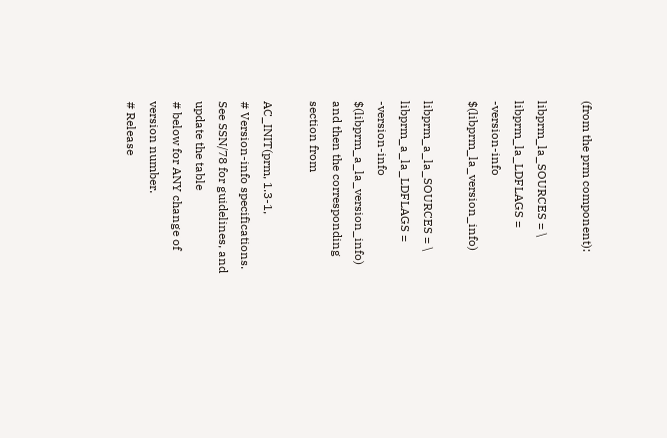(from the prm component):

libprm_la_SOURCES = \
libprm_la_LDFLAGS = -version-info $(libprm_la_version_info)

libprm_a_la_SOURCES = \
libprm_a_la_LDFLAGS = -version-info $(libprm_a_la_version_info)
and then the corresponding section from

AC_INIT(prm, 1.3-1,
# Version-info specifications.  See SSN/78 for guidelines, and update the table
# below for ANY change of version number.
# Release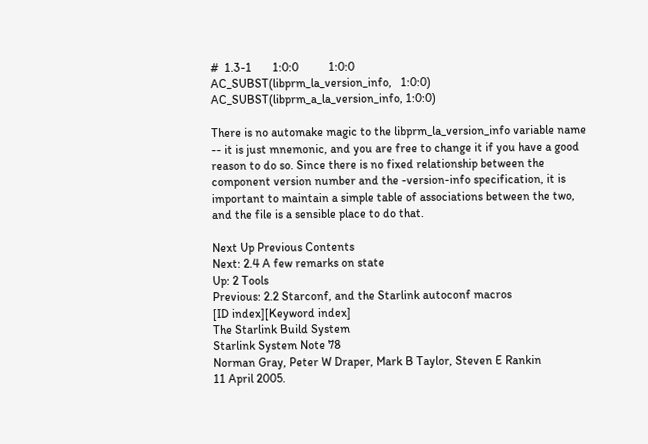#  1.3-1       1:0:0          1:0:0
AC_SUBST(libprm_la_version_info,   1:0:0)
AC_SUBST(libprm_a_la_version_info, 1:0:0)

There is no automake magic to the libprm_la_version_info variable name -- it is just mnemonic, and you are free to change it if you have a good reason to do so. Since there is no fixed relationship between the component version number and the -version-info specification, it is important to maintain a simple table of associations between the two, and the file is a sensible place to do that.

Next Up Previous Contents
Next: 2.4 A few remarks on state
Up: 2 Tools
Previous: 2.2 Starconf, and the Starlink autoconf macros
[ID index][Keyword index]
The Starlink Build System
Starlink System Note 78
Norman Gray, Peter W Draper, Mark B Taylor, Steven E Rankin
11 April 2005.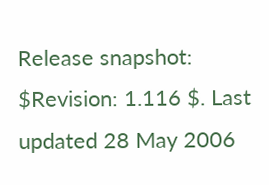Release snapshot: $Revision: 1.116 $. Last updated 28 May 2006